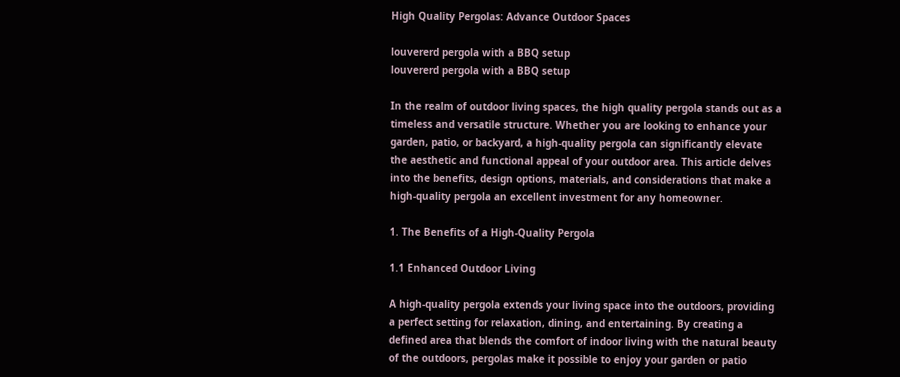High Quality Pergolas: Advance Outdoor Spaces

louvererd pergola with a BBQ setup
louvererd pergola with a BBQ setup

In the realm of outdoor living spaces, the high quality pergola stands out as a timeless and versatile structure. Whether you are looking to enhance your garden, patio, or backyard, a high-quality pergola can significantly elevate the aesthetic and functional appeal of your outdoor area. This article delves into the benefits, design options, materials, and considerations that make a high-quality pergola an excellent investment for any homeowner.

1. The Benefits of a High-Quality Pergola

1.1 Enhanced Outdoor Living

A high-quality pergola extends your living space into the outdoors, providing a perfect setting for relaxation, dining, and entertaining. By creating a defined area that blends the comfort of indoor living with the natural beauty of the outdoors, pergolas make it possible to enjoy your garden or patio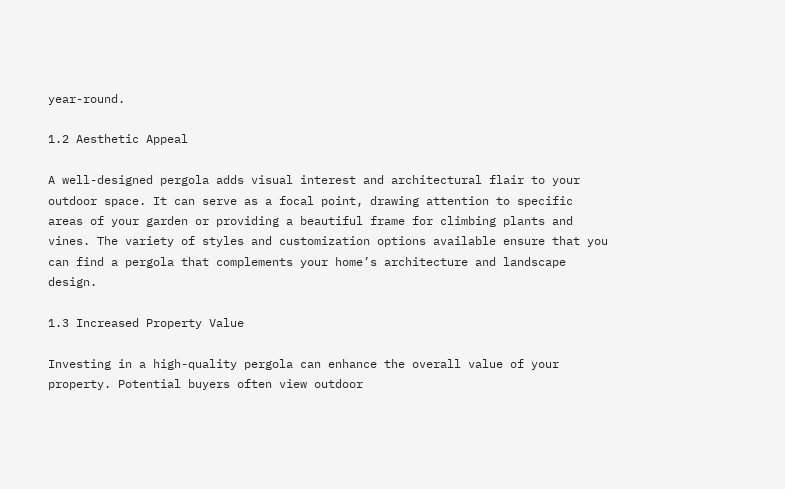year-round.

1.2 Aesthetic Appeal

A well-designed pergola adds visual interest and architectural flair to your outdoor space. It can serve as a focal point, drawing attention to specific areas of your garden or providing a beautiful frame for climbing plants and vines. The variety of styles and customization options available ensure that you can find a pergola that complements your home’s architecture and landscape design.

1.3 Increased Property Value

Investing in a high-quality pergola can enhance the overall value of your property. Potential buyers often view outdoor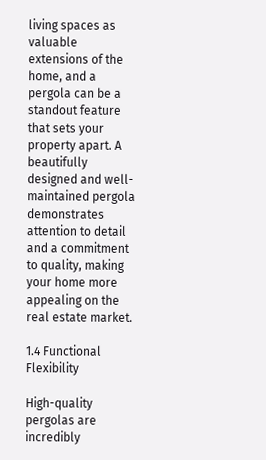living spaces as valuable extensions of the home, and a pergola can be a standout feature that sets your property apart. A beautifully designed and well-maintained pergola demonstrates attention to detail and a commitment to quality, making your home more appealing on the real estate market.

1.4 Functional Flexibility

High-quality pergolas are incredibly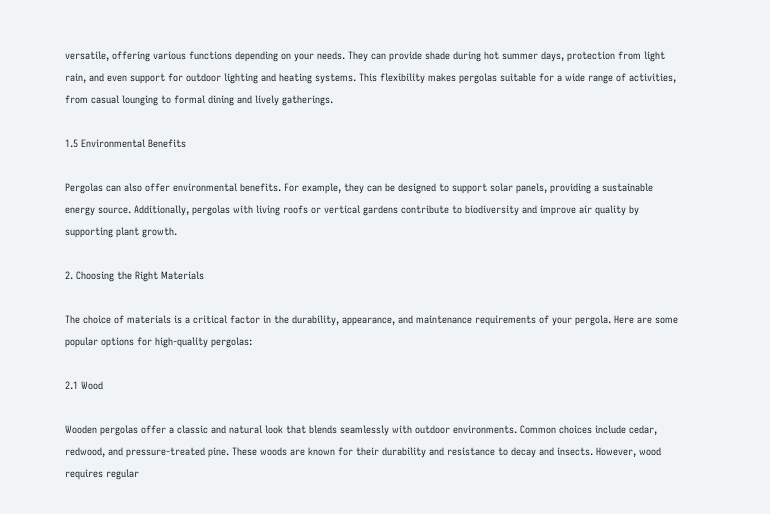versatile, offering various functions depending on your needs. They can provide shade during hot summer days, protection from light rain, and even support for outdoor lighting and heating systems. This flexibility makes pergolas suitable for a wide range of activities, from casual lounging to formal dining and lively gatherings.

1.5 Environmental Benefits

Pergolas can also offer environmental benefits. For example, they can be designed to support solar panels, providing a sustainable energy source. Additionally, pergolas with living roofs or vertical gardens contribute to biodiversity and improve air quality by supporting plant growth.

2. Choosing the Right Materials

The choice of materials is a critical factor in the durability, appearance, and maintenance requirements of your pergola. Here are some popular options for high-quality pergolas:

2.1 Wood

Wooden pergolas offer a classic and natural look that blends seamlessly with outdoor environments. Common choices include cedar, redwood, and pressure-treated pine. These woods are known for their durability and resistance to decay and insects. However, wood requires regular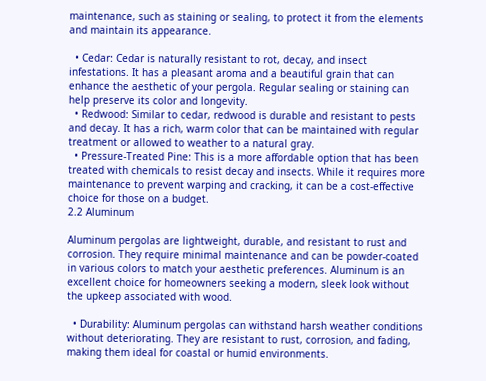maintenance, such as staining or sealing, to protect it from the elements and maintain its appearance.

  • Cedar: Cedar is naturally resistant to rot, decay, and insect infestations. It has a pleasant aroma and a beautiful grain that can enhance the aesthetic of your pergola. Regular sealing or staining can help preserve its color and longevity.
  • Redwood: Similar to cedar, redwood is durable and resistant to pests and decay. It has a rich, warm color that can be maintained with regular treatment or allowed to weather to a natural gray.
  • Pressure-Treated Pine: This is a more affordable option that has been treated with chemicals to resist decay and insects. While it requires more maintenance to prevent warping and cracking, it can be a cost-effective choice for those on a budget.
2.2 Aluminum

Aluminum pergolas are lightweight, durable, and resistant to rust and corrosion. They require minimal maintenance and can be powder-coated in various colors to match your aesthetic preferences. Aluminum is an excellent choice for homeowners seeking a modern, sleek look without the upkeep associated with wood.

  • Durability: Aluminum pergolas can withstand harsh weather conditions without deteriorating. They are resistant to rust, corrosion, and fading, making them ideal for coastal or humid environments.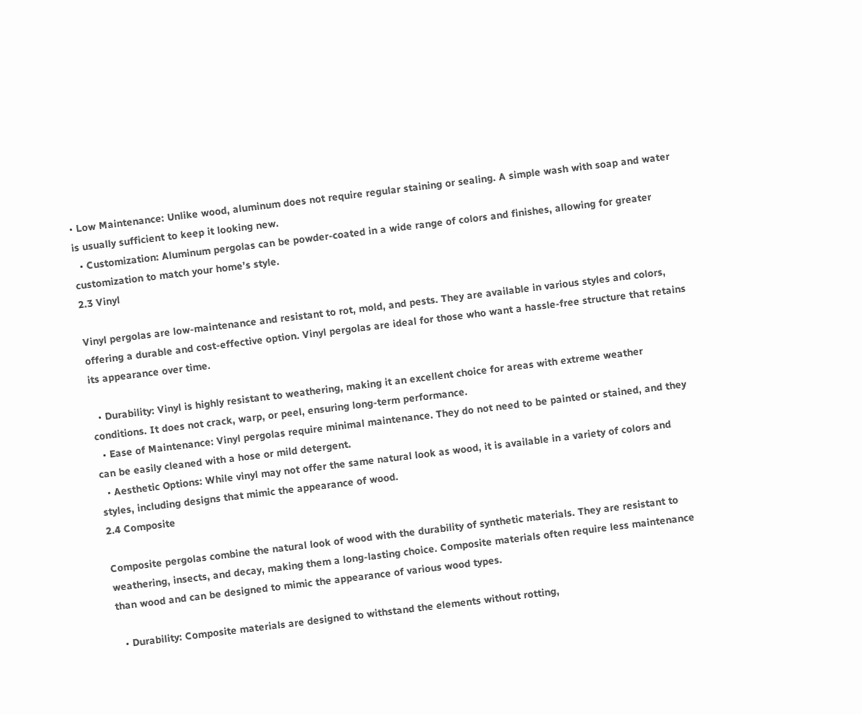• Low Maintenance: Unlike wood, aluminum does not require regular staining or sealing. A simple wash with soap and water is usually sufficient to keep it looking new.
  • Customization: Aluminum pergolas can be powder-coated in a wide range of colors and finishes, allowing for greater customization to match your home’s style.
2.3 Vinyl

Vinyl pergolas are low-maintenance and resistant to rot, mold, and pests. They are available in various styles and colors, offering a durable and cost-effective option. Vinyl pergolas are ideal for those who want a hassle-free structure that retains its appearance over time.

  • Durability: Vinyl is highly resistant to weathering, making it an excellent choice for areas with extreme weather conditions. It does not crack, warp, or peel, ensuring long-term performance.
  • Ease of Maintenance: Vinyl pergolas require minimal maintenance. They do not need to be painted or stained, and they can be easily cleaned with a hose or mild detergent.
  • Aesthetic Options: While vinyl may not offer the same natural look as wood, it is available in a variety of colors and styles, including designs that mimic the appearance of wood.
2.4 Composite

Composite pergolas combine the natural look of wood with the durability of synthetic materials. They are resistant to weathering, insects, and decay, making them a long-lasting choice. Composite materials often require less maintenance than wood and can be designed to mimic the appearance of various wood types.

  • Durability: Composite materials are designed to withstand the elements without rotting,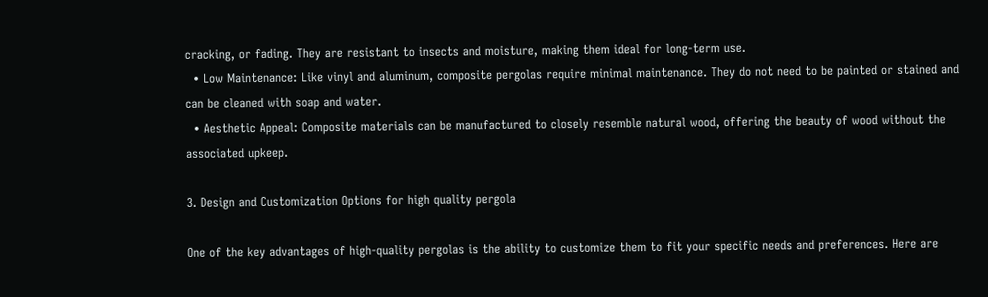cracking, or fading. They are resistant to insects and moisture, making them ideal for long-term use.
  • Low Maintenance: Like vinyl and aluminum, composite pergolas require minimal maintenance. They do not need to be painted or stained and can be cleaned with soap and water.
  • Aesthetic Appeal: Composite materials can be manufactured to closely resemble natural wood, offering the beauty of wood without the associated upkeep.

3. Design and Customization Options for high quality pergola

One of the key advantages of high-quality pergolas is the ability to customize them to fit your specific needs and preferences. Here are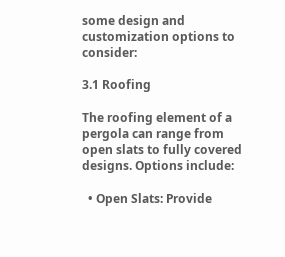some design and customization options to consider:

3.1 Roofing

The roofing element of a pergola can range from open slats to fully covered designs. Options include:

  • Open Slats: Provide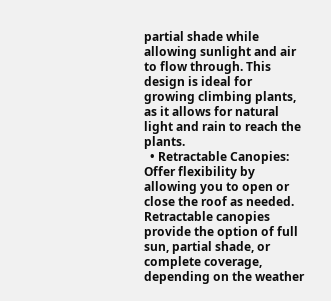partial shade while allowing sunlight and air to flow through. This design is ideal for growing climbing plants, as it allows for natural light and rain to reach the plants.
  • Retractable Canopies: Offer flexibility by allowing you to open or close the roof as needed. Retractable canopies provide the option of full sun, partial shade, or complete coverage, depending on the weather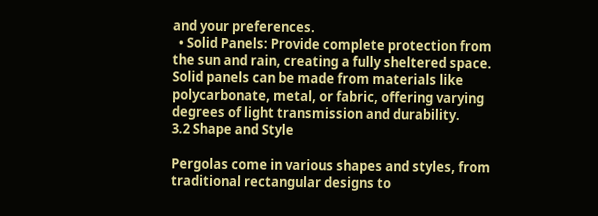and your preferences.
  • Solid Panels: Provide complete protection from the sun and rain, creating a fully sheltered space. Solid panels can be made from materials like polycarbonate, metal, or fabric, offering varying degrees of light transmission and durability.
3.2 Shape and Style

Pergolas come in various shapes and styles, from traditional rectangular designs to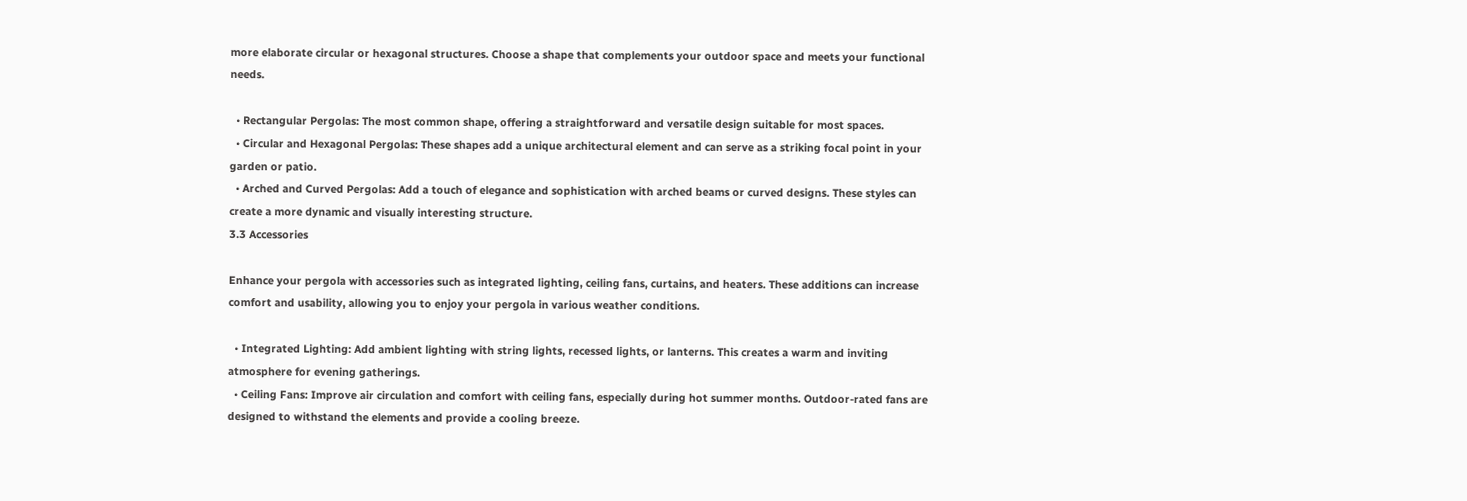more elaborate circular or hexagonal structures. Choose a shape that complements your outdoor space and meets your functional needs.

  • Rectangular Pergolas: The most common shape, offering a straightforward and versatile design suitable for most spaces.
  • Circular and Hexagonal Pergolas: These shapes add a unique architectural element and can serve as a striking focal point in your garden or patio.
  • Arched and Curved Pergolas: Add a touch of elegance and sophistication with arched beams or curved designs. These styles can create a more dynamic and visually interesting structure.
3.3 Accessories

Enhance your pergola with accessories such as integrated lighting, ceiling fans, curtains, and heaters. These additions can increase comfort and usability, allowing you to enjoy your pergola in various weather conditions.

  • Integrated Lighting: Add ambient lighting with string lights, recessed lights, or lanterns. This creates a warm and inviting atmosphere for evening gatherings.
  • Ceiling Fans: Improve air circulation and comfort with ceiling fans, especially during hot summer months. Outdoor-rated fans are designed to withstand the elements and provide a cooling breeze.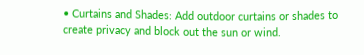• Curtains and Shades: Add outdoor curtains or shades to create privacy and block out the sun or wind.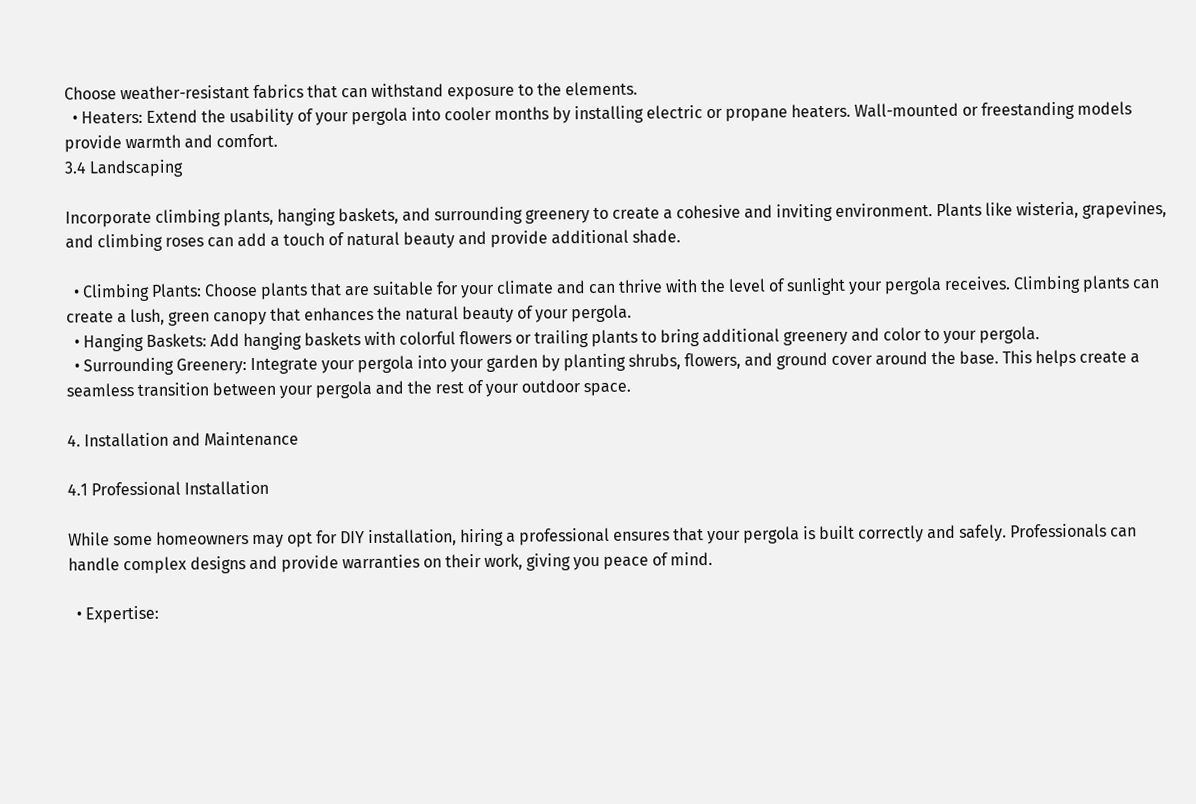Choose weather-resistant fabrics that can withstand exposure to the elements.
  • Heaters: Extend the usability of your pergola into cooler months by installing electric or propane heaters. Wall-mounted or freestanding models provide warmth and comfort.
3.4 Landscaping

Incorporate climbing plants, hanging baskets, and surrounding greenery to create a cohesive and inviting environment. Plants like wisteria, grapevines, and climbing roses can add a touch of natural beauty and provide additional shade.

  • Climbing Plants: Choose plants that are suitable for your climate and can thrive with the level of sunlight your pergola receives. Climbing plants can create a lush, green canopy that enhances the natural beauty of your pergola.
  • Hanging Baskets: Add hanging baskets with colorful flowers or trailing plants to bring additional greenery and color to your pergola.
  • Surrounding Greenery: Integrate your pergola into your garden by planting shrubs, flowers, and ground cover around the base. This helps create a seamless transition between your pergola and the rest of your outdoor space.

4. Installation and Maintenance

4.1 Professional Installation

While some homeowners may opt for DIY installation, hiring a professional ensures that your pergola is built correctly and safely. Professionals can handle complex designs and provide warranties on their work, giving you peace of mind.

  • Expertise: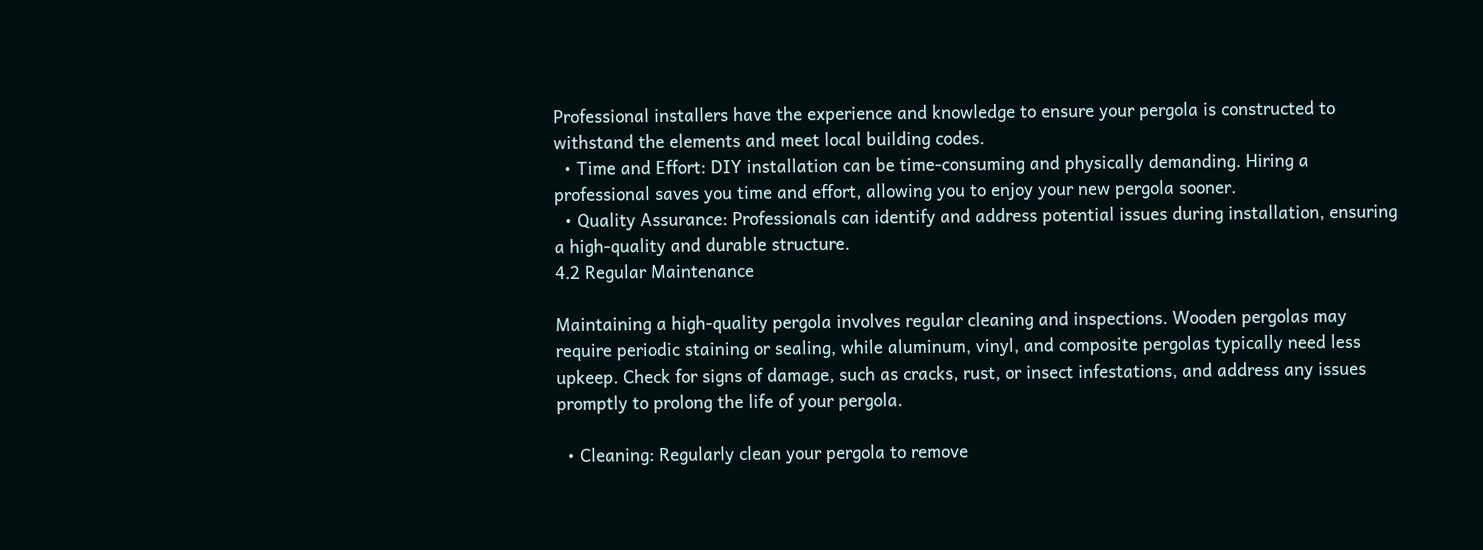Professional installers have the experience and knowledge to ensure your pergola is constructed to withstand the elements and meet local building codes.
  • Time and Effort: DIY installation can be time-consuming and physically demanding. Hiring a professional saves you time and effort, allowing you to enjoy your new pergola sooner.
  • Quality Assurance: Professionals can identify and address potential issues during installation, ensuring a high-quality and durable structure.
4.2 Regular Maintenance

Maintaining a high-quality pergola involves regular cleaning and inspections. Wooden pergolas may require periodic staining or sealing, while aluminum, vinyl, and composite pergolas typically need less upkeep. Check for signs of damage, such as cracks, rust, or insect infestations, and address any issues promptly to prolong the life of your pergola.

  • Cleaning: Regularly clean your pergola to remove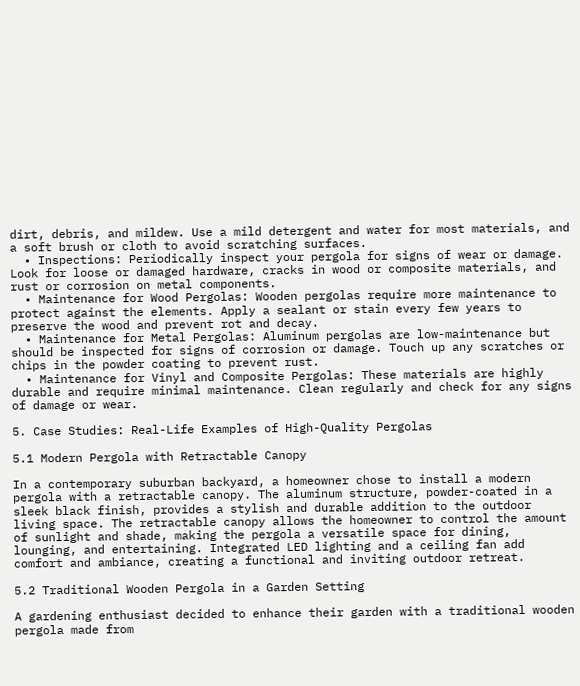dirt, debris, and mildew. Use a mild detergent and water for most materials, and a soft brush or cloth to avoid scratching surfaces.
  • Inspections: Periodically inspect your pergola for signs of wear or damage. Look for loose or damaged hardware, cracks in wood or composite materials, and rust or corrosion on metal components.
  • Maintenance for Wood Pergolas: Wooden pergolas require more maintenance to protect against the elements. Apply a sealant or stain every few years to preserve the wood and prevent rot and decay.
  • Maintenance for Metal Pergolas: Aluminum pergolas are low-maintenance but should be inspected for signs of corrosion or damage. Touch up any scratches or chips in the powder coating to prevent rust.
  • Maintenance for Vinyl and Composite Pergolas: These materials are highly durable and require minimal maintenance. Clean regularly and check for any signs of damage or wear.

5. Case Studies: Real-Life Examples of High-Quality Pergolas

5.1 Modern Pergola with Retractable Canopy

In a contemporary suburban backyard, a homeowner chose to install a modern pergola with a retractable canopy. The aluminum structure, powder-coated in a sleek black finish, provides a stylish and durable addition to the outdoor living space. The retractable canopy allows the homeowner to control the amount of sunlight and shade, making the pergola a versatile space for dining, lounging, and entertaining. Integrated LED lighting and a ceiling fan add comfort and ambiance, creating a functional and inviting outdoor retreat.

5.2 Traditional Wooden Pergola in a Garden Setting

A gardening enthusiast decided to enhance their garden with a traditional wooden pergola made from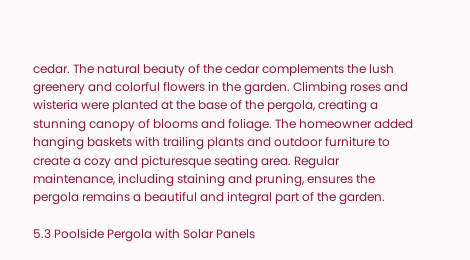cedar. The natural beauty of the cedar complements the lush greenery and colorful flowers in the garden. Climbing roses and wisteria were planted at the base of the pergola, creating a stunning canopy of blooms and foliage. The homeowner added hanging baskets with trailing plants and outdoor furniture to create a cozy and picturesque seating area. Regular maintenance, including staining and pruning, ensures the pergola remains a beautiful and integral part of the garden.

5.3 Poolside Pergola with Solar Panels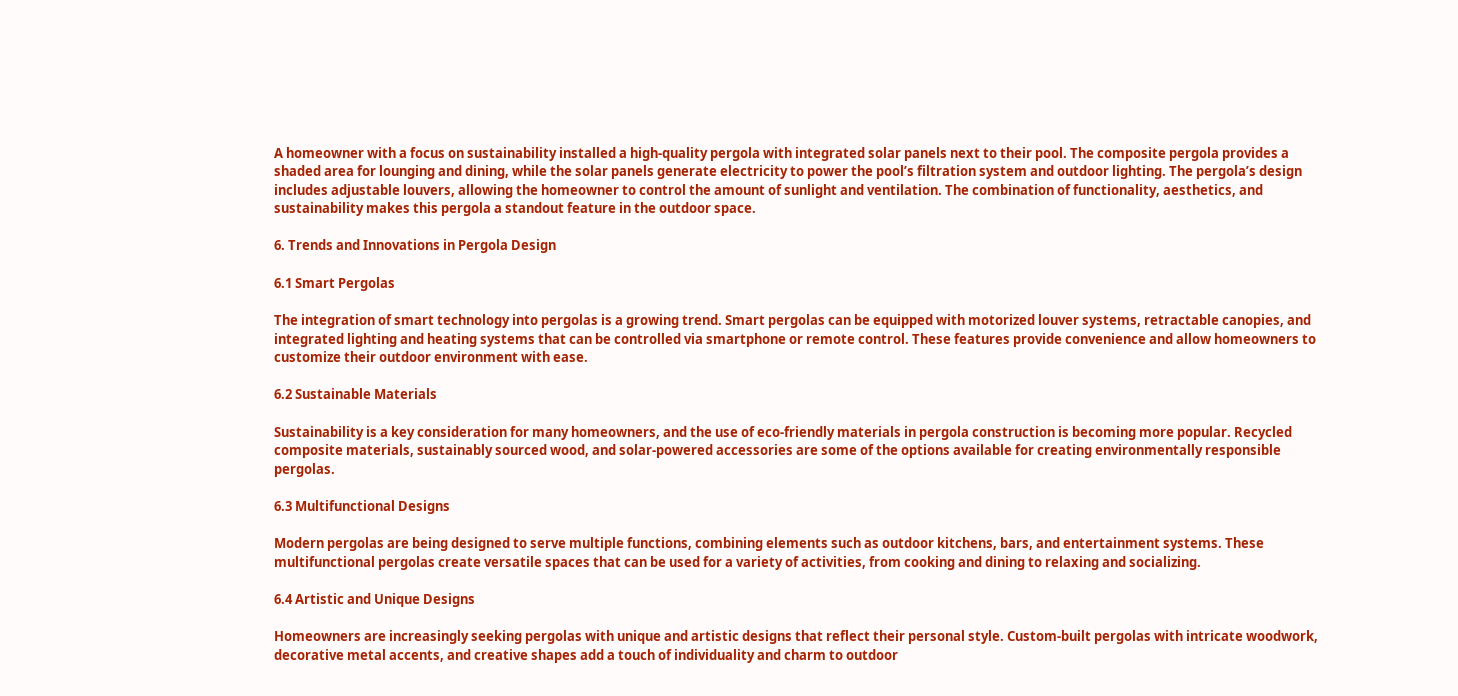A homeowner with a focus on sustainability installed a high-quality pergola with integrated solar panels next to their pool. The composite pergola provides a shaded area for lounging and dining, while the solar panels generate electricity to power the pool’s filtration system and outdoor lighting. The pergola’s design includes adjustable louvers, allowing the homeowner to control the amount of sunlight and ventilation. The combination of functionality, aesthetics, and sustainability makes this pergola a standout feature in the outdoor space.

6. Trends and Innovations in Pergola Design

6.1 Smart Pergolas

The integration of smart technology into pergolas is a growing trend. Smart pergolas can be equipped with motorized louver systems, retractable canopies, and integrated lighting and heating systems that can be controlled via smartphone or remote control. These features provide convenience and allow homeowners to customize their outdoor environment with ease.

6.2 Sustainable Materials

Sustainability is a key consideration for many homeowners, and the use of eco-friendly materials in pergola construction is becoming more popular. Recycled composite materials, sustainably sourced wood, and solar-powered accessories are some of the options available for creating environmentally responsible pergolas.

6.3 Multifunctional Designs

Modern pergolas are being designed to serve multiple functions, combining elements such as outdoor kitchens, bars, and entertainment systems. These multifunctional pergolas create versatile spaces that can be used for a variety of activities, from cooking and dining to relaxing and socializing.

6.4 Artistic and Unique Designs

Homeowners are increasingly seeking pergolas with unique and artistic designs that reflect their personal style. Custom-built pergolas with intricate woodwork, decorative metal accents, and creative shapes add a touch of individuality and charm to outdoor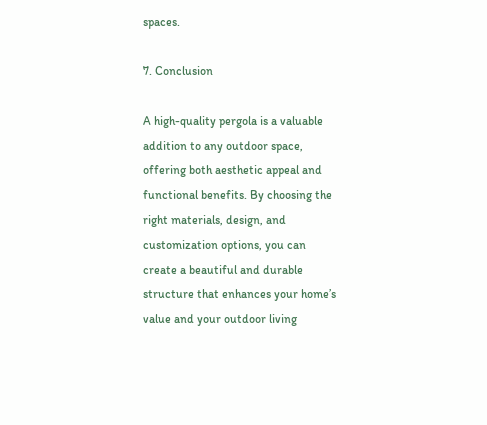spaces.

7. Conclusion

A high-quality pergola is a valuable addition to any outdoor space, offering both aesthetic appeal and functional benefits. By choosing the right materials, design, and customization options, you can create a beautiful and durable structure that enhances your home’s value and your outdoor living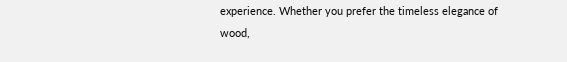experience. Whether you prefer the timeless elegance of wood,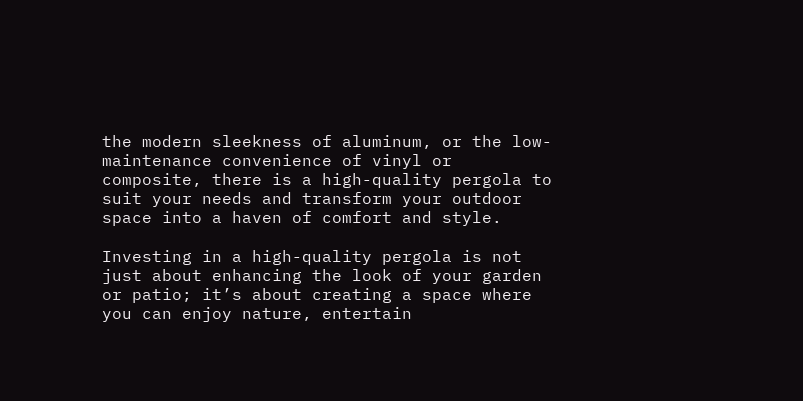the modern sleekness of aluminum, or the low-maintenance convenience of vinyl or composite, there is a high-quality pergola to suit your needs and transform your outdoor space into a haven of comfort and style.

Investing in a high-quality pergola is not just about enhancing the look of your garden or patio; it’s about creating a space where you can enjoy nature, entertain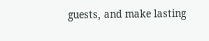guests, and make lasting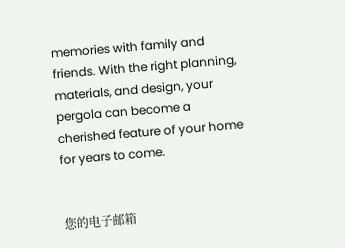memories with family and friends. With the right planning, materials, and design, your pergola can become a cherished feature of your home for years to come.


您的电子邮箱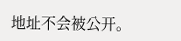地址不会被公开。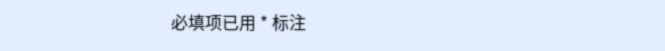必填项已用 * 标注